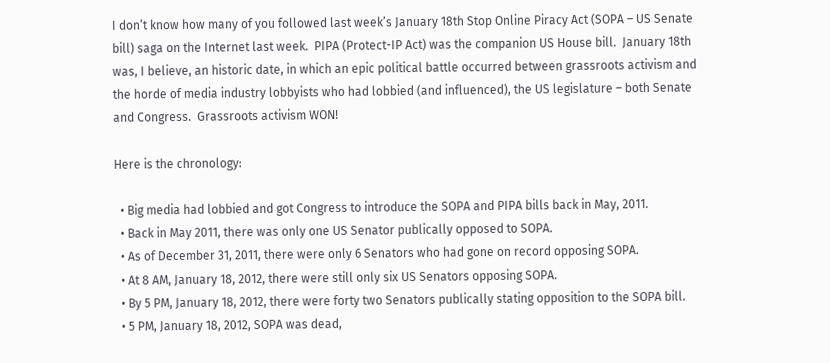I don’t know how many of you followed last week’s January 18th Stop Online Piracy Act (SOPA – US Senate bill) saga on the Internet last week.  PIPA (Protect-IP Act) was the companion US House bill.  January 18th was, I believe, an historic date, in which an epic political battle occurred between grassroots activism and the horde of media industry lobbyists who had lobbied (and influenced), the US legislature – both Senate and Congress.  Grassroots activism WON!

Here is the chronology:

  • Big media had lobbied and got Congress to introduce the SOPA and PIPA bills back in May, 2011.
  • Back in May 2011, there was only one US Senator publically opposed to SOPA.
  • As of December 31, 2011, there were only 6 Senators who had gone on record opposing SOPA.
  • At 8 AM, January 18, 2012, there were still only six US Senators opposing SOPA.
  • By 5 PM, January 18, 2012, there were forty two Senators publically stating opposition to the SOPA bill.
  • 5 PM, January 18, 2012, SOPA was dead,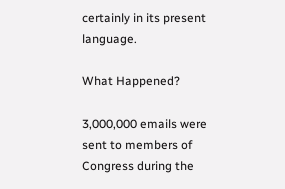certainly in its present language.

What Happened?

3,000,000 emails were sent to members of Congress during the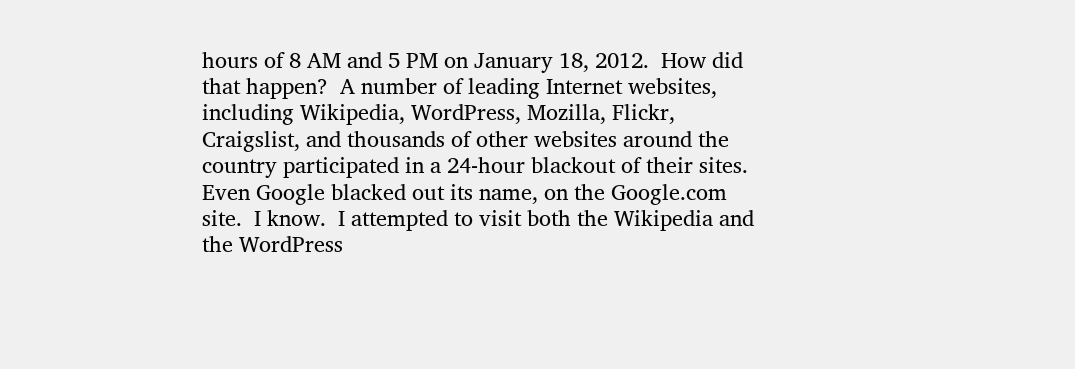hours of 8 AM and 5 PM on January 18, 2012.  How did that happen?  A number of leading Internet websites, including Wikipedia, WordPress, Mozilla, Flickr, Craigslist, and thousands of other websites around the country participated in a 24-hour blackout of their sites.  Even Google blacked out its name, on the Google.com site.  I know.  I attempted to visit both the Wikipedia and the WordPress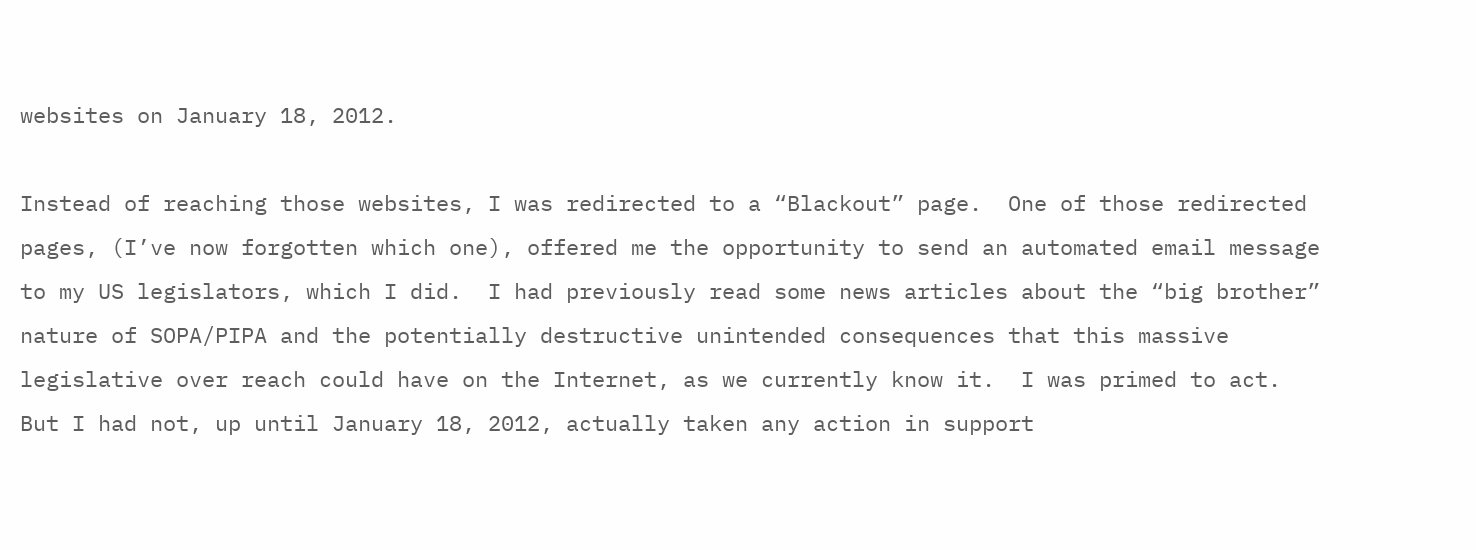websites on January 18, 2012.

Instead of reaching those websites, I was redirected to a “Blackout” page.  One of those redirected pages, (I’ve now forgotten which one), offered me the opportunity to send an automated email message to my US legislators, which I did.  I had previously read some news articles about the “big brother” nature of SOPA/PIPA and the potentially destructive unintended consequences that this massive legislative over reach could have on the Internet, as we currently know it.  I was primed to act.  But I had not, up until January 18, 2012, actually taken any action in support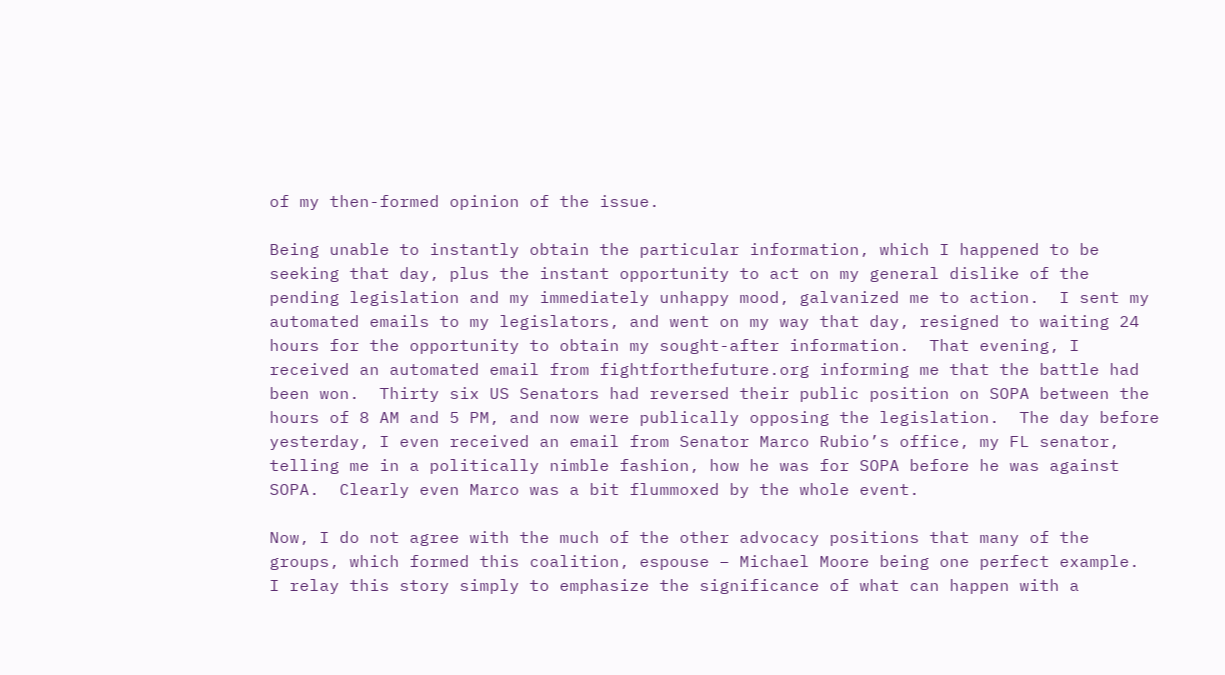of my then-formed opinion of the issue.

Being unable to instantly obtain the particular information, which I happened to be seeking that day, plus the instant opportunity to act on my general dislike of the pending legislation and my immediately unhappy mood, galvanized me to action.  I sent my automated emails to my legislators, and went on my way that day, resigned to waiting 24 hours for the opportunity to obtain my sought-after information.  That evening, I received an automated email from fightforthefuture.org informing me that the battle had been won.  Thirty six US Senators had reversed their public position on SOPA between the hours of 8 AM and 5 PM, and now were publically opposing the legislation.  The day before yesterday, I even received an email from Senator Marco Rubio’s office, my FL senator, telling me in a politically nimble fashion, how he was for SOPA before he was against SOPA.  Clearly even Marco was a bit flummoxed by the whole event.

Now, I do not agree with the much of the other advocacy positions that many of the groups, which formed this coalition, espouse – Michael Moore being one perfect example.  I relay this story simply to emphasize the significance of what can happen with a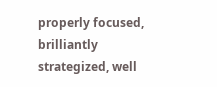properly focused, brilliantly strategized, well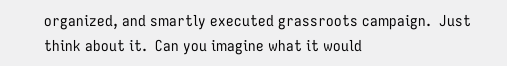organized, and smartly executed grassroots campaign.  Just think about it.  Can you imagine what it would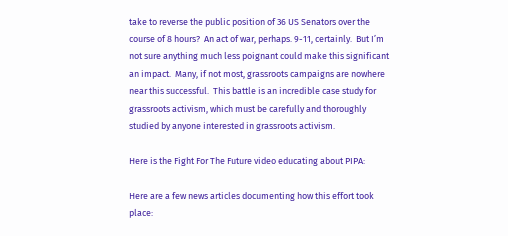take to reverse the public position of 36 US Senators over the course of 8 hours?  An act of war, perhaps. 9-11, certainly.  But I’m not sure anything much less poignant could make this significant an impact.  Many, if not most, grassroots campaigns are nowhere near this successful.  This battle is an incredible case study for grassroots activism, which must be carefully and thoroughly studied by anyone interested in grassroots activism.

Here is the Fight For The Future video educating about PIPA:

Here are a few news articles documenting how this effort took place: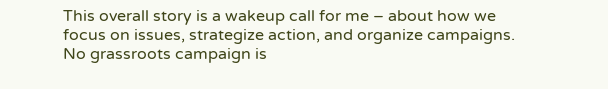This overall story is a wakeup call for me – about how we focus on issues, strategize action, and organize campaigns.  No grassroots campaign is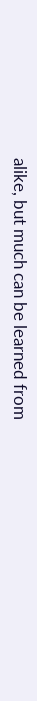alike, but much can be learned from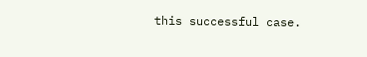this successful case.